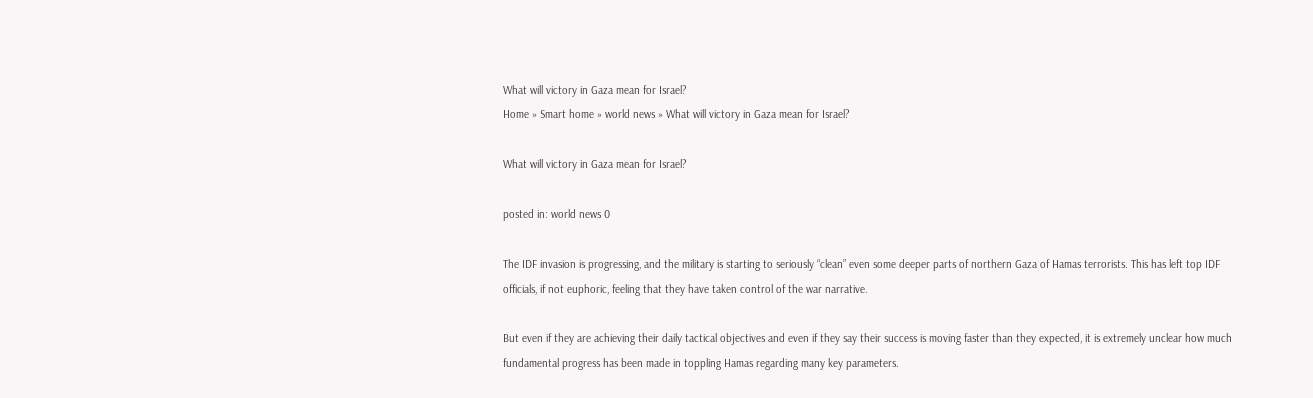What will victory in Gaza mean for Israel?
Home » Smart home » world news » What will victory in Gaza mean for Israel?

What will victory in Gaza mean for Israel?

posted in: world news 0

The IDF invasion is progressing, and the military is starting to seriously “clean” even some deeper parts of northern Gaza of Hamas terrorists. This has left top IDF officials, if not euphoric, feeling that they have taken control of the war narrative.

But even if they are achieving their daily tactical objectives and even if they say their success is moving faster than they expected, it is extremely unclear how much fundamental progress has been made in toppling Hamas regarding many key parameters.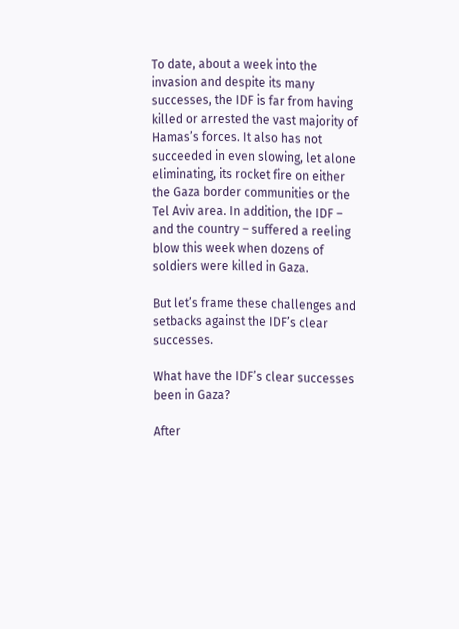To date, about a week into the invasion and despite its many successes, the IDF is far from having killed or arrested the vast majority of Hamas’s forces. It also has not succeeded in even slowing, let alone eliminating, its rocket fire on either the Gaza border communities or the Tel Aviv area. In addition, the IDF – and the country – suffered a reeling blow this week when dozens of soldiers were killed in Gaza.

But let’s frame these challenges and setbacks against the IDF’s clear successes.

What have the IDF’s clear successes been in Gaza?

After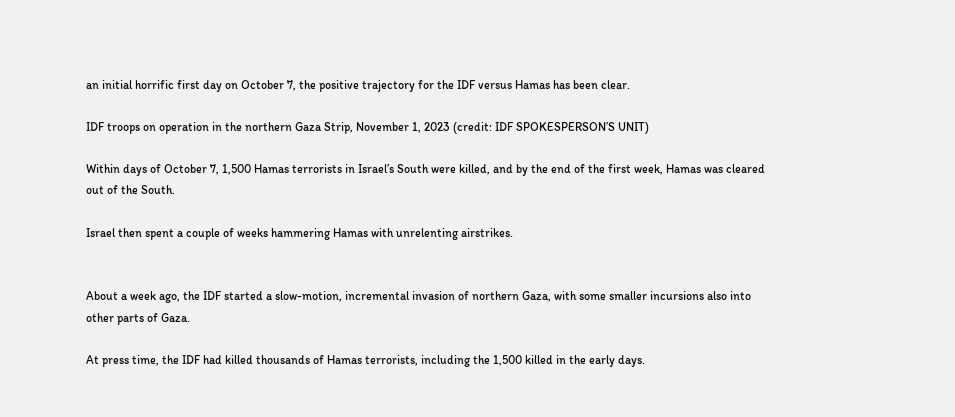an initial horrific first day on October 7, the positive trajectory for the IDF versus Hamas has been clear.

IDF troops on operation in the northern Gaza Strip, November 1, 2023 (credit: IDF SPOKESPERSON’S UNIT)

Within days of October 7, 1,500 Hamas terrorists in Israel’s South were killed, and by the end of the first week, Hamas was cleared out of the South.

Israel then spent a couple of weeks hammering Hamas with unrelenting airstrikes.


About a week ago, the IDF started a slow-motion, incremental invasion of northern Gaza, with some smaller incursions also into other parts of Gaza.

At press time, the IDF had killed thousands of Hamas terrorists, including the 1,500 killed in the early days.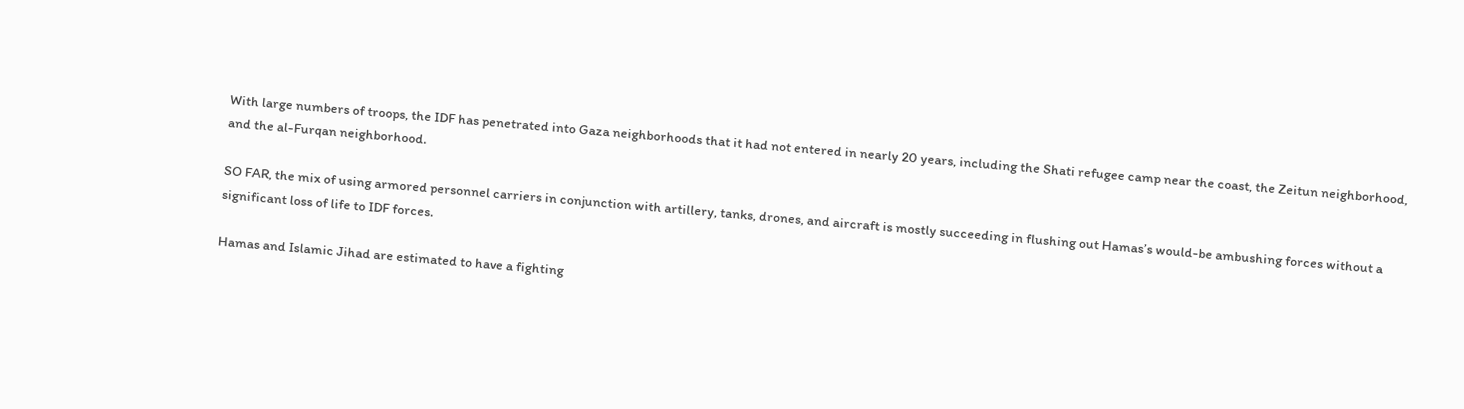With large numbers of troops, the IDF has penetrated into Gaza neighborhoods that it had not entered in nearly 20 years, including the Shati refugee camp near the coast, the Zeitun neighborhood, and the al-Furqan neighborhood.

SO FAR, the mix of using armored personnel carriers in conjunction with artillery, tanks, drones, and aircraft is mostly succeeding in flushing out Hamas’s would-be ambushing forces without a significant loss of life to IDF forces.

Hamas and Islamic Jihad are estimated to have a fighting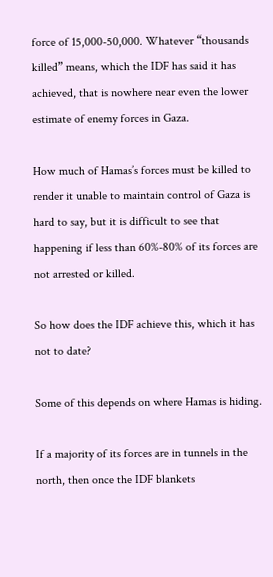force of 15,000-50,000. Whatever “thousands killed” means, which the IDF has said it has achieved, that is nowhere near even the lower estimate of enemy forces in Gaza.

How much of Hamas’s forces must be killed to render it unable to maintain control of Gaza is hard to say, but it is difficult to see that happening if less than 60%-80% of its forces are not arrested or killed.

So how does the IDF achieve this, which it has not to date?

Some of this depends on where Hamas is hiding.

If a majority of its forces are in tunnels in the north, then once the IDF blankets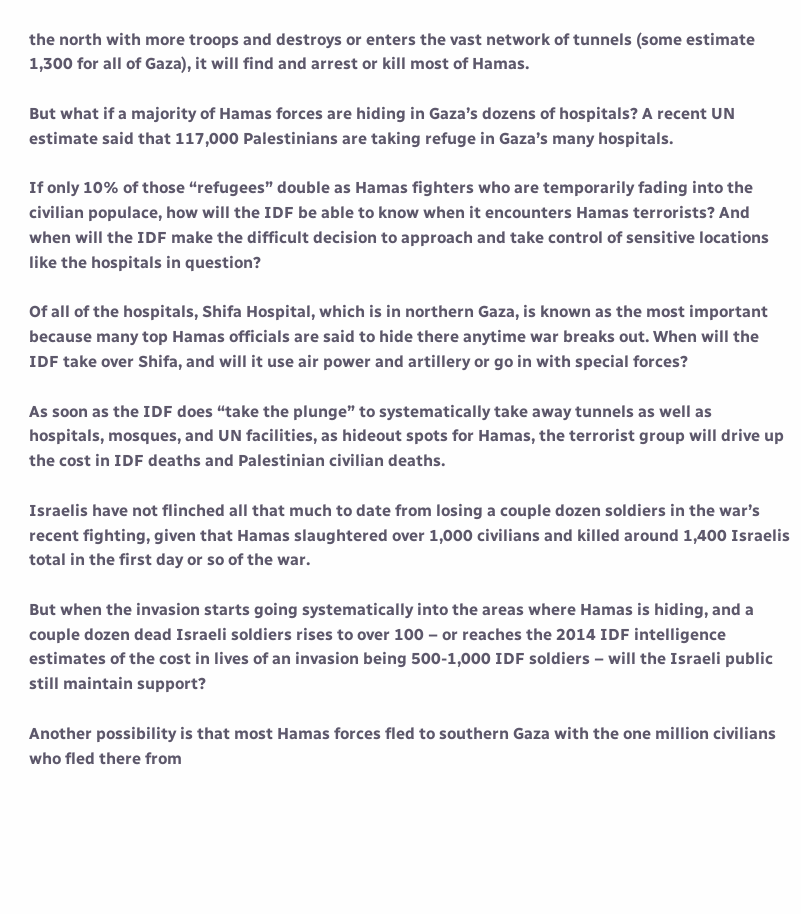the north with more troops and destroys or enters the vast network of tunnels (some estimate 1,300 for all of Gaza), it will find and arrest or kill most of Hamas.

But what if a majority of Hamas forces are hiding in Gaza’s dozens of hospitals? A recent UN estimate said that 117,000 Palestinians are taking refuge in Gaza’s many hospitals.

If only 10% of those “refugees” double as Hamas fighters who are temporarily fading into the civilian populace, how will the IDF be able to know when it encounters Hamas terrorists? And when will the IDF make the difficult decision to approach and take control of sensitive locations like the hospitals in question?

Of all of the hospitals, Shifa Hospital, which is in northern Gaza, is known as the most important because many top Hamas officials are said to hide there anytime war breaks out. When will the IDF take over Shifa, and will it use air power and artillery or go in with special forces?

As soon as the IDF does “take the plunge” to systematically take away tunnels as well as hospitals, mosques, and UN facilities, as hideout spots for Hamas, the terrorist group will drive up the cost in IDF deaths and Palestinian civilian deaths.

Israelis have not flinched all that much to date from losing a couple dozen soldiers in the war’s recent fighting, given that Hamas slaughtered over 1,000 civilians and killed around 1,400 Israelis total in the first day or so of the war.

But when the invasion starts going systematically into the areas where Hamas is hiding, and a couple dozen dead Israeli soldiers rises to over 100 – or reaches the 2014 IDF intelligence estimates of the cost in lives of an invasion being 500-1,000 IDF soldiers – will the Israeli public still maintain support?

Another possibility is that most Hamas forces fled to southern Gaza with the one million civilians who fled there from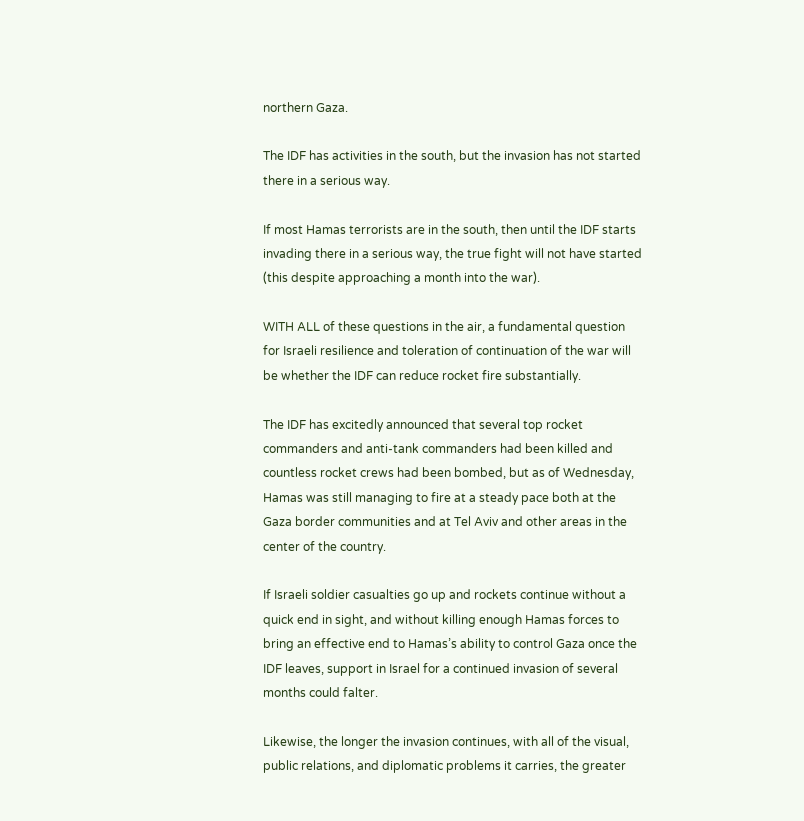northern Gaza.

The IDF has activities in the south, but the invasion has not started there in a serious way.

If most Hamas terrorists are in the south, then until the IDF starts invading there in a serious way, the true fight will not have started (this despite approaching a month into the war).

WITH ALL of these questions in the air, a fundamental question for Israeli resilience and toleration of continuation of the war will be whether the IDF can reduce rocket fire substantially.

The IDF has excitedly announced that several top rocket commanders and anti-tank commanders had been killed and countless rocket crews had been bombed, but as of Wednesday, Hamas was still managing to fire at a steady pace both at the Gaza border communities and at Tel Aviv and other areas in the center of the country.

If Israeli soldier casualties go up and rockets continue without a quick end in sight, and without killing enough Hamas forces to bring an effective end to Hamas’s ability to control Gaza once the IDF leaves, support in Israel for a continued invasion of several months could falter.

Likewise, the longer the invasion continues, with all of the visual, public relations, and diplomatic problems it carries, the greater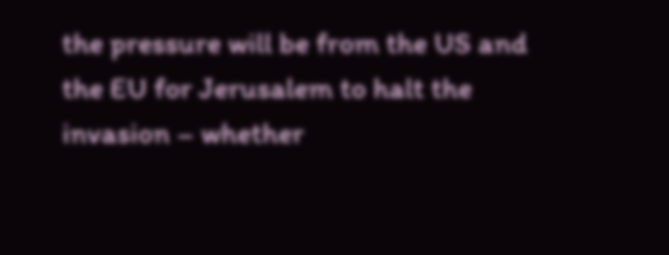the pressure will be from the US and the EU for Jerusalem to halt the invasion – whether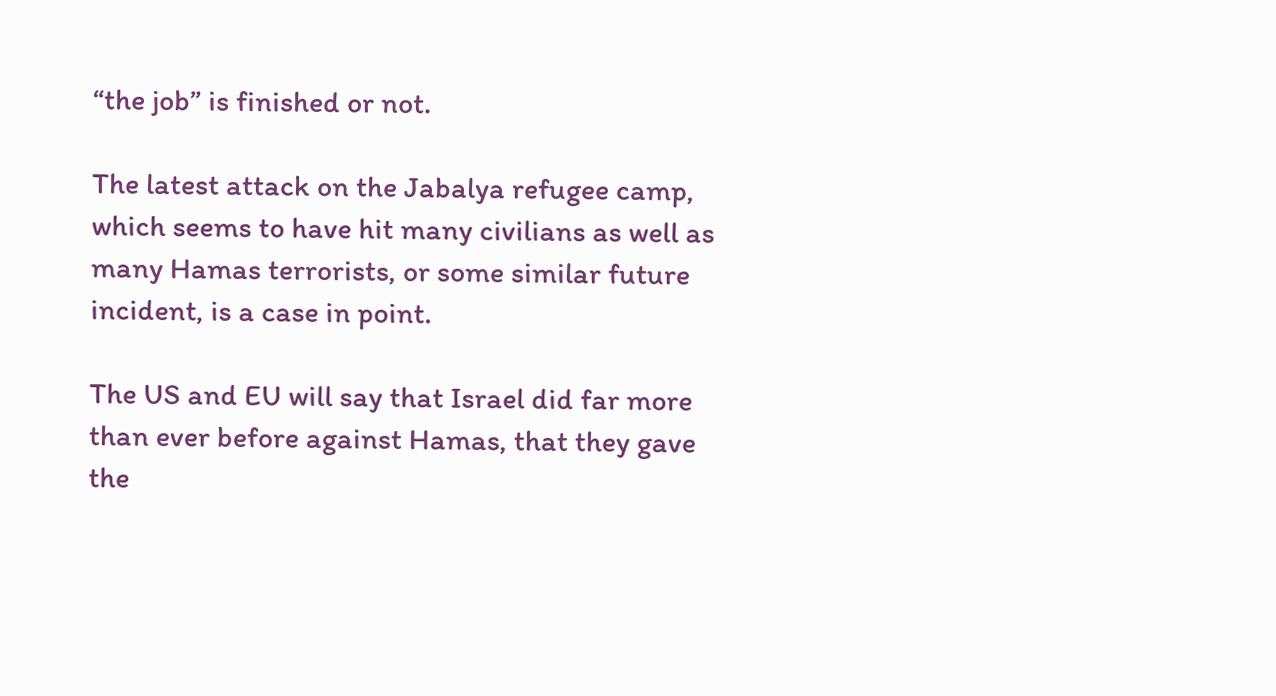“the job” is finished or not.

The latest attack on the Jabalya refugee camp, which seems to have hit many civilians as well as many Hamas terrorists, or some similar future incident, is a case in point.

The US and EU will say that Israel did far more than ever before against Hamas, that they gave the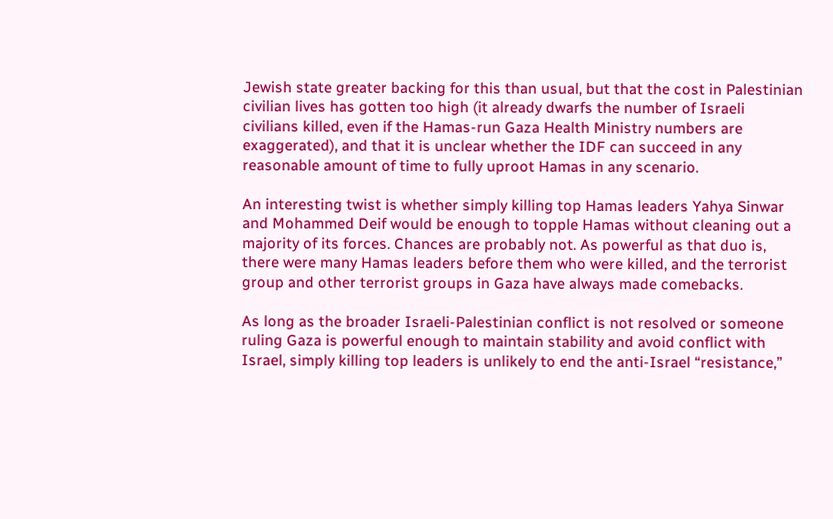Jewish state greater backing for this than usual, but that the cost in Palestinian civilian lives has gotten too high (it already dwarfs the number of Israeli civilians killed, even if the Hamas-run Gaza Health Ministry numbers are exaggerated), and that it is unclear whether the IDF can succeed in any reasonable amount of time to fully uproot Hamas in any scenario.

An interesting twist is whether simply killing top Hamas leaders Yahya Sinwar and Mohammed Deif would be enough to topple Hamas without cleaning out a majority of its forces. Chances are probably not. As powerful as that duo is, there were many Hamas leaders before them who were killed, and the terrorist group and other terrorist groups in Gaza have always made comebacks.

As long as the broader Israeli-Palestinian conflict is not resolved or someone ruling Gaza is powerful enough to maintain stability and avoid conflict with Israel, simply killing top leaders is unlikely to end the anti-Israel “resistance,”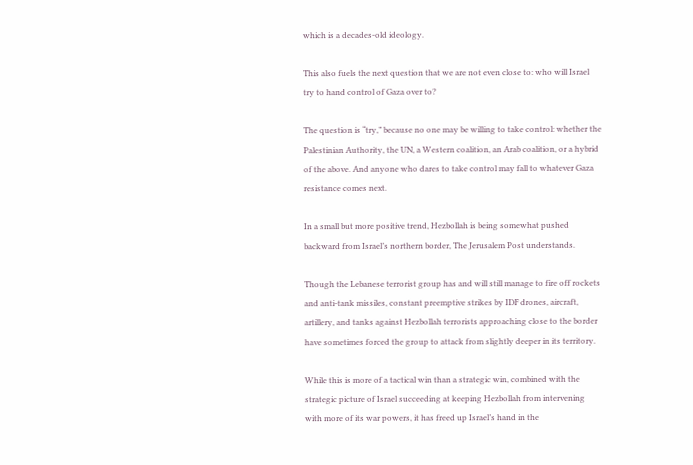which is a decades-old ideology.

This also fuels the next question that we are not even close to: who will Israel try to hand control of Gaza over to?

The question is “try,” because no one may be willing to take control: whether the Palestinian Authority, the UN, a Western coalition, an Arab coalition, or a hybrid of the above. And anyone who dares to take control may fall to whatever Gaza resistance comes next.

In a small but more positive trend, Hezbollah is being somewhat pushed backward from Israel’s northern border, The Jerusalem Post understands.

Though the Lebanese terrorist group has and will still manage to fire off rockets and anti-tank missiles, constant preemptive strikes by IDF drones, aircraft, artillery, and tanks against Hezbollah terrorists approaching close to the border have sometimes forced the group to attack from slightly deeper in its territory.

While this is more of a tactical win than a strategic win, combined with the strategic picture of Israel succeeding at keeping Hezbollah from intervening with more of its war powers, it has freed up Israel’s hand in the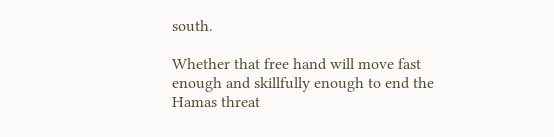south.

Whether that free hand will move fast enough and skillfully enough to end the Hamas threat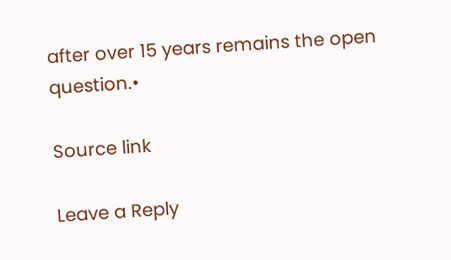after over 15 years remains the open question.•

Source link

Leave a Reply